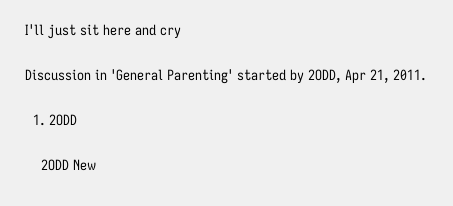I'll just sit here and cry

Discussion in 'General Parenting' started by 2ODD, Apr 21, 2011.

  1. 2ODD

    2ODD New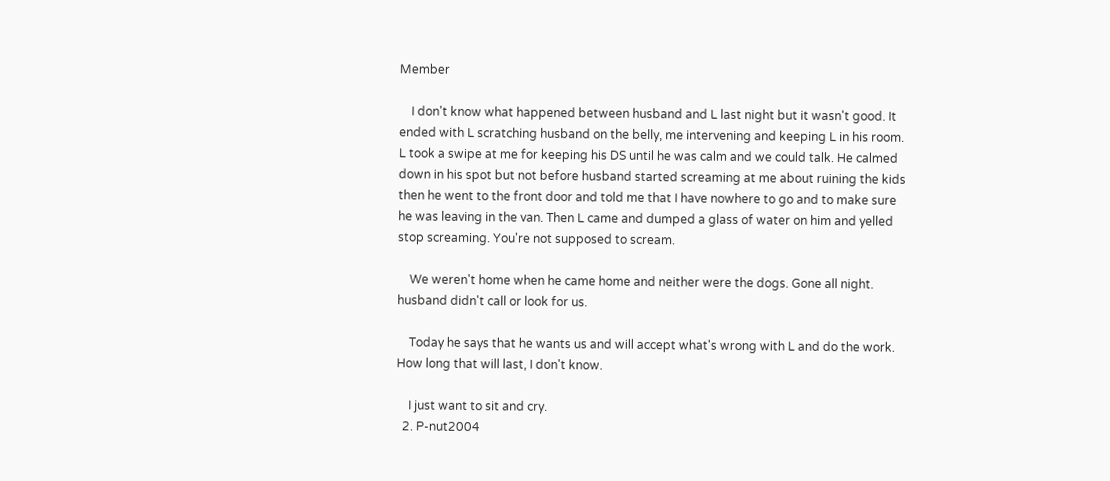Member

    I don't know what happened between husband and L last night but it wasn't good. It ended with L scratching husband on the belly, me intervening and keeping L in his room. L took a swipe at me for keeping his DS until he was calm and we could talk. He calmed down in his spot but not before husband started screaming at me about ruining the kids then he went to the front door and told me that I have nowhere to go and to make sure he was leaving in the van. Then L came and dumped a glass of water on him and yelled stop screaming. You're not supposed to scream.

    We weren't home when he came home and neither were the dogs. Gone all night. husband didn't call or look for us.

    Today he says that he wants us and will accept what's wrong with L and do the work. How long that will last, I don't know.

    I just want to sit and cry.
  2. P-nut2004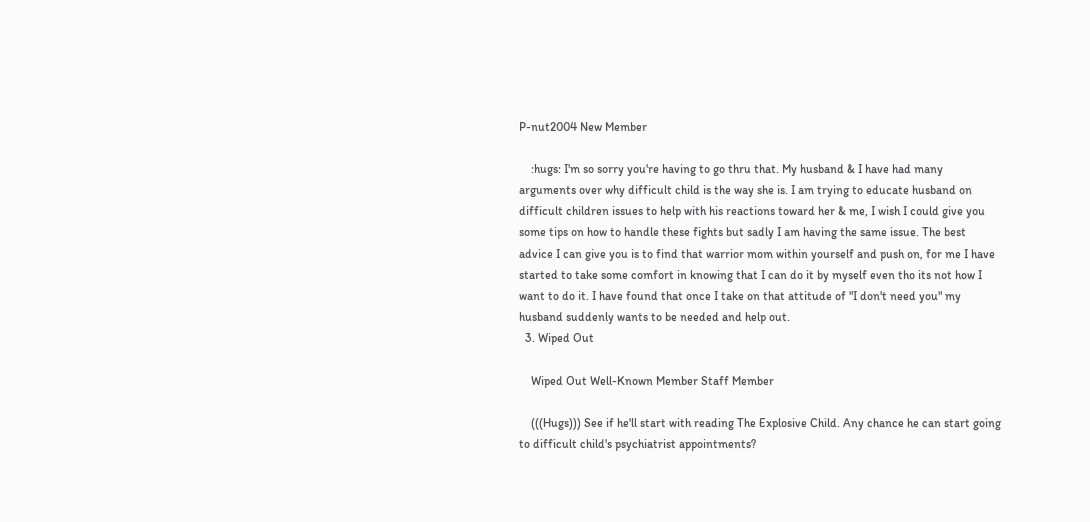P-nut2004 New Member

    :hugs: I'm so sorry you're having to go thru that. My husband & I have had many arguments over why difficult child is the way she is. I am trying to educate husband on difficult children issues to help with his reactions toward her & me, I wish I could give you some tips on how to handle these fights but sadly I am having the same issue. The best advice I can give you is to find that warrior mom within yourself and push on, for me I have started to take some comfort in knowing that I can do it by myself even tho its not how I want to do it. I have found that once I take on that attitude of "I don't need you" my husband suddenly wants to be needed and help out.
  3. Wiped Out

    Wiped Out Well-Known Member Staff Member

    (((Hugs))) See if he'll start with reading The Explosive Child. Any chance he can start going to difficult child's psychiatrist appointments?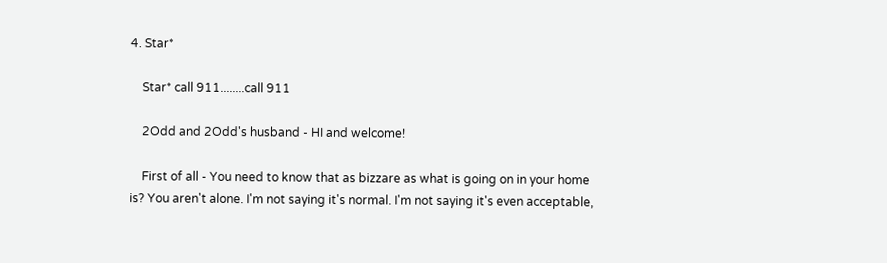4. Star*

    Star* call 911........call 911

    2Odd and 2Odd's husband - HI and welcome!

    First of all - You need to know that as bizzare as what is going on in your home is? You aren't alone. I'm not saying it's normal. I'm not saying it's even acceptable,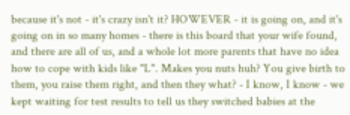because it's not - it's crazy isn't it? HOWEVER - it is going on, and it's going on in so many homes - there is this board that your wife found, and there are all of us, and a whole lot more parents that have no idea how to cope with kids like "L". Makes you nuts huh? You give birth to them, you raise them right, and then they what? - I know, I know - we kept waiting for test results to tell us they switched babies at the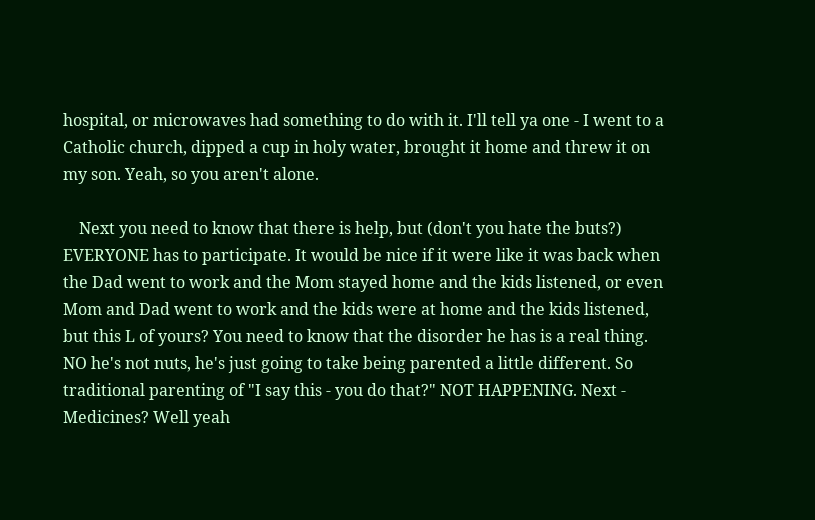hospital, or microwaves had something to do with it. I'll tell ya one - I went to a Catholic church, dipped a cup in holy water, brought it home and threw it on my son. Yeah, so you aren't alone.

    Next you need to know that there is help, but (don't you hate the buts?) EVERYONE has to participate. It would be nice if it were like it was back when the Dad went to work and the Mom stayed home and the kids listened, or even Mom and Dad went to work and the kids were at home and the kids listened, but this L of yours? You need to know that the disorder he has is a real thing. NO he's not nuts, he's just going to take being parented a little different. So traditional parenting of "I say this - you do that?" NOT HAPPENING. Next - Medicines? Well yeah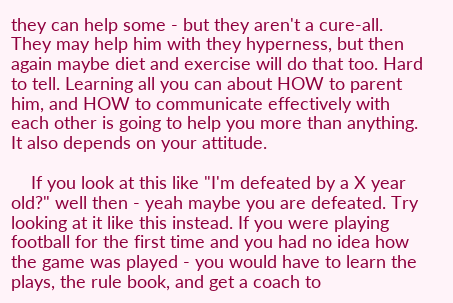they can help some - but they aren't a cure-all. They may help him with they hyperness, but then again maybe diet and exercise will do that too. Hard to tell. Learning all you can about HOW to parent him, and HOW to communicate effectively with each other is going to help you more than anything. It also depends on your attitude.

    If you look at this like "I'm defeated by a X year old?" well then - yeah maybe you are defeated. Try looking at it like this instead. If you were playing football for the first time and you had no idea how the game was played - you would have to learn the plays, the rule book, and get a coach to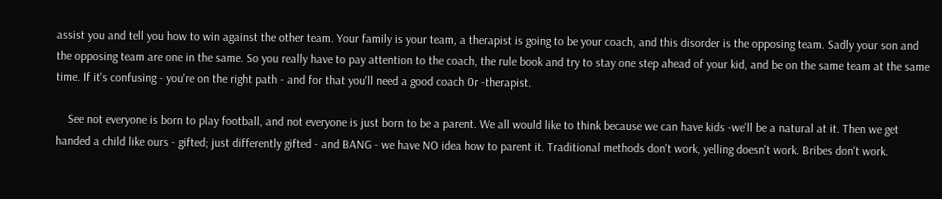assist you and tell you how to win against the other team. Your family is your team, a therapist is going to be your coach, and this disorder is the opposing team. Sadly your son and the opposing team are one in the same. So you really have to pay attention to the coach, the rule book and try to stay one step ahead of your kid, and be on the same team at the same time. If it's confusing - you're on the right path - and for that you'll need a good coach 0r -therapist.

    See not everyone is born to play football, and not everyone is just born to be a parent. We all would like to think because we can have kids -we'll be a natural at it. Then we get handed a child like ours - gifted; just differently gifted - and BANG - we have NO idea how to parent it. Traditional methods don't work, yelling doesn't work. Bribes don't work.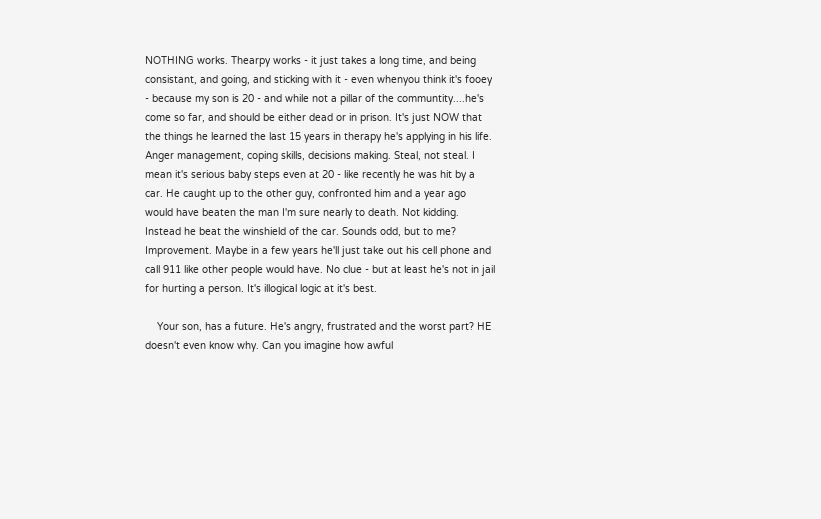NOTHING works. Thearpy works - it just takes a long time, and being consistant, and going, and sticking with it - even whenyou think it's fooey - because my son is 20 - and while not a pillar of the communtity....he's come so far, and should be either dead or in prison. It's just NOW that the things he learned the last 15 years in therapy he's applying in his life. Anger management, coping skills, decisions making. Steal, not steal. I mean it's serious baby steps even at 20 - like recently he was hit by a car. He caught up to the other guy, confronted him and a year ago would have beaten the man I'm sure nearly to death. Not kidding. Instead he beat the winshield of the car. Sounds odd, but to me? Improvement. Maybe in a few years he'll just take out his cell phone and call 911 like other people would have. No clue - but at least he's not in jail for hurting a person. It's illogical logic at it's best.

    Your son, has a future. He's angry, frustrated and the worst part? HE doesn't even know why. Can you imagine how awful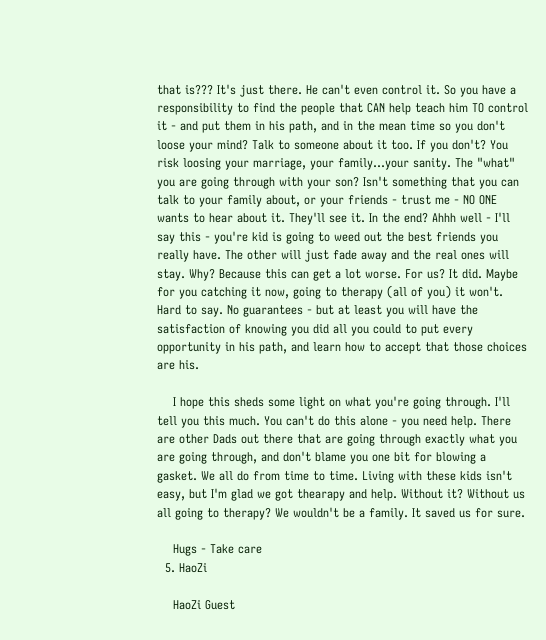that is??? It's just there. He can't even control it. So you have a responsibility to find the people that CAN help teach him TO control it - and put them in his path, and in the mean time so you don't loose your mind? Talk to someone about it too. If you don't? You risk loosing your marriage, your family...your sanity. The "what" you are going through with your son? Isn't something that you can talk to your family about, or your friends - trust me - NO ONE wants to hear about it. They'll see it. In the end? Ahhh well - I'll say this - you're kid is going to weed out the best friends you really have. The other will just fade away and the real ones will stay. Why? Because this can get a lot worse. For us? It did. Maybe for you catching it now, going to therapy (all of you) it won't. Hard to say. No guarantees - but at least you will have the satisfaction of knowing you did all you could to put every opportunity in his path, and learn how to accept that those choices are his.

    I hope this sheds some light on what you're going through. I'll tell you this much. You can't do this alone - you need help. There are other Dads out there that are going through exactly what you are going through, and don't blame you one bit for blowing a gasket. We all do from time to time. Living with these kids isn't easy, but I'm glad we got thearapy and help. Without it? Without us all going to therapy? We wouldn't be a family. It saved us for sure.

    Hugs - Take care
  5. HaoZi

    HaoZi Guest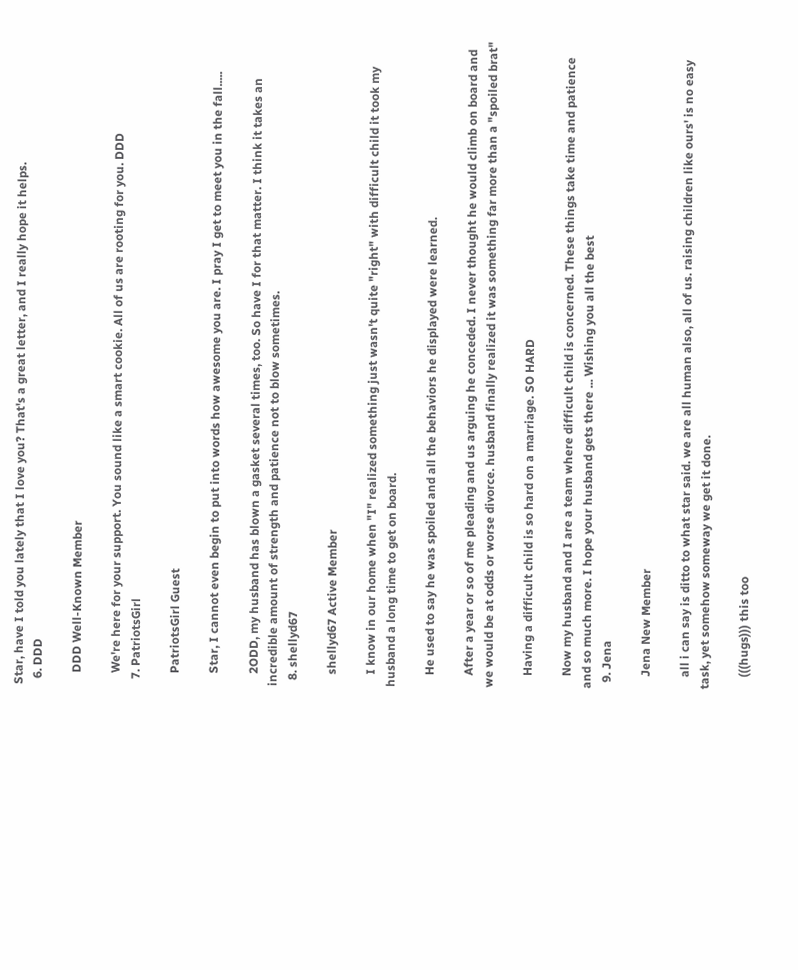Star, have I told you lately that I love you? That's a great letter, and I really hope it helps.
  6. DDD

    DDD Well-Known Member

    We're here for your support. You sound like a smart cookie. All of us are rooting for you. DDD
  7. PatriotsGirl

    PatriotsGirl Guest

    Star, I cannot even begin to put into words how awesome you are. I pray I get to meet you in the fall.....

    2ODD, my husband has blown a gasket several times, too. So have I for that matter. I think it takes an incredible amount of strength and patience not to blow sometimes.
  8. shellyd67

    shellyd67 Active Member

    I know in our home when "I" realized something just wasn't quite "right" with difficult child it took my husband a long time to get on board.

    He used to say he was spoiled and all the behaviors he displayed were learned.

    After a year or so of me pleading and us arguing he conceded. I never thought he would climb on board and we would be at odds or worse divorce. husband finally realized it was something far more than a "spoiled brat"

    Having a difficult child is so hard on a marriage. SO HARD

    Now my husband and I are a team where difficult child is concerned. These things take time and patience and so much more. I hope your husband gets there ... Wishing you all the best
  9. Jena

    Jena New Member

    all i can say is ditto to what star said. we are all human also, all of us. raising children like ours' is no easy task, yet somehow someway we get it done.

    (((hugs))) this too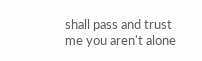shall pass and trust me you aren't alone